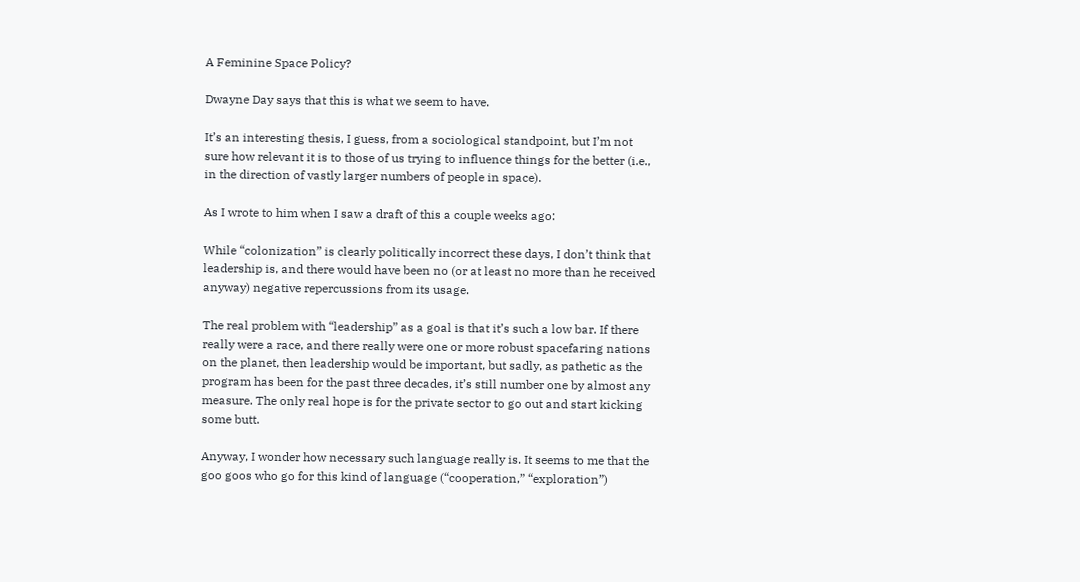A Feminine Space Policy?

Dwayne Day says that this is what we seem to have.

It’s an interesting thesis, I guess, from a sociological standpoint, but I’m not sure how relevant it is to those of us trying to influence things for the better (i.e., in the direction of vastly larger numbers of people in space).

As I wrote to him when I saw a draft of this a couple weeks ago:

While “colonization” is clearly politically incorrect these days, I don’t think that leadership is, and there would have been no (or at least no more than he received anyway) negative repercussions from its usage.

The real problem with “leadership” as a goal is that it’s such a low bar. If there really were a race, and there really were one or more robust spacefaring nations on the planet, then leadership would be important, but sadly, as pathetic as the program has been for the past three decades, it’s still number one by almost any measure. The only real hope is for the private sector to go out and start kicking some butt.

Anyway, I wonder how necessary such language really is. It seems to me that the goo goos who go for this kind of language (“cooperation,” “exploration”)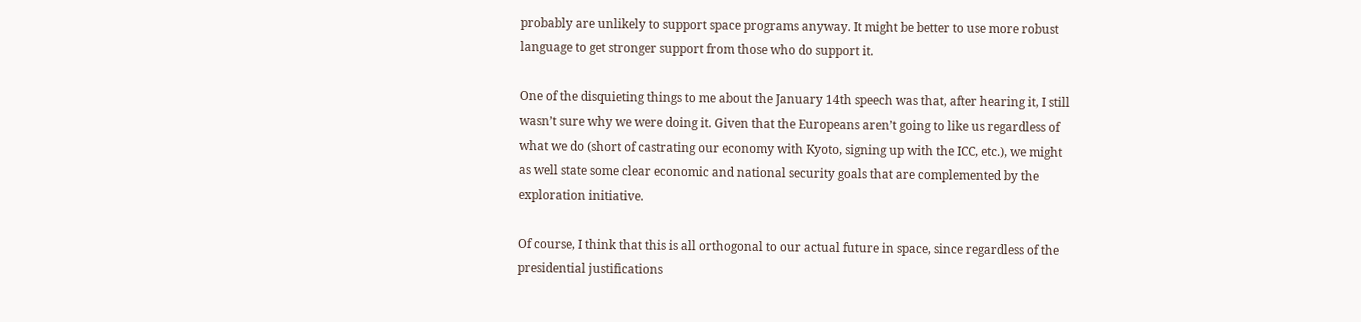probably are unlikely to support space programs anyway. It might be better to use more robust language to get stronger support from those who do support it.

One of the disquieting things to me about the January 14th speech was that, after hearing it, I still wasn’t sure why we were doing it. Given that the Europeans aren’t going to like us regardless of what we do (short of castrating our economy with Kyoto, signing up with the ICC, etc.), we might as well state some clear economic and national security goals that are complemented by the exploration initiative.

Of course, I think that this is all orthogonal to our actual future in space, since regardless of the presidential justifications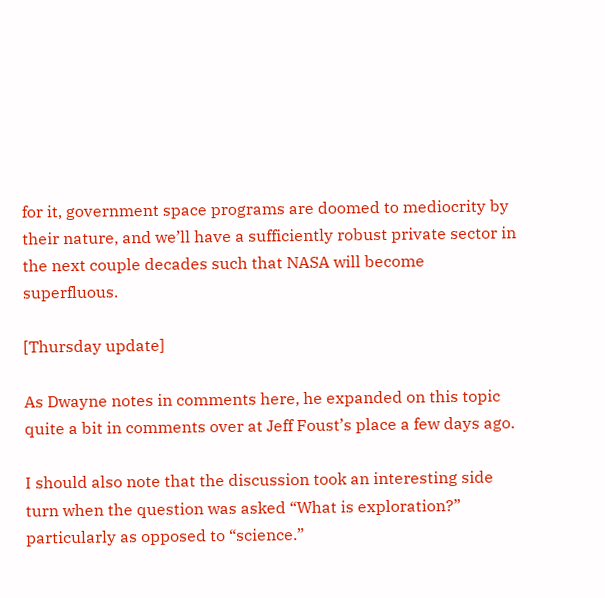for it, government space programs are doomed to mediocrity by their nature, and we’ll have a sufficiently robust private sector in the next couple decades such that NASA will become superfluous.

[Thursday update]

As Dwayne notes in comments here, he expanded on this topic quite a bit in comments over at Jeff Foust’s place a few days ago.

I should also note that the discussion took an interesting side turn when the question was asked “What is exploration?” particularly as opposed to “science.”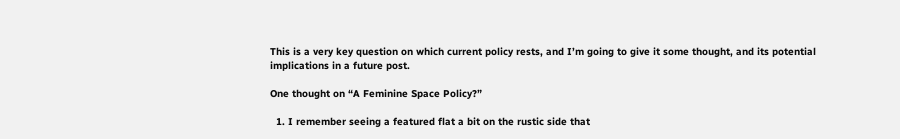This is a very key question on which current policy rests, and I’m going to give it some thought, and its potential implications in a future post.

One thought on “A Feminine Space Policy?”

  1. I remember seeing a featured flat a bit on the rustic side that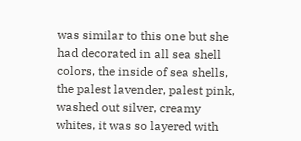was similar to this one but she had decorated in all sea shell colors, the inside of sea shells, the palest lavender, palest pink, washed out silver, creamy whites, it was so layered with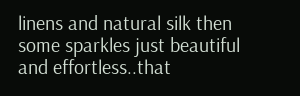linens and natural silk then some sparkles just beautiful and effortless..that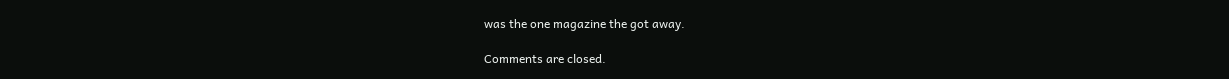was the one magazine the got away.

Comments are closed.